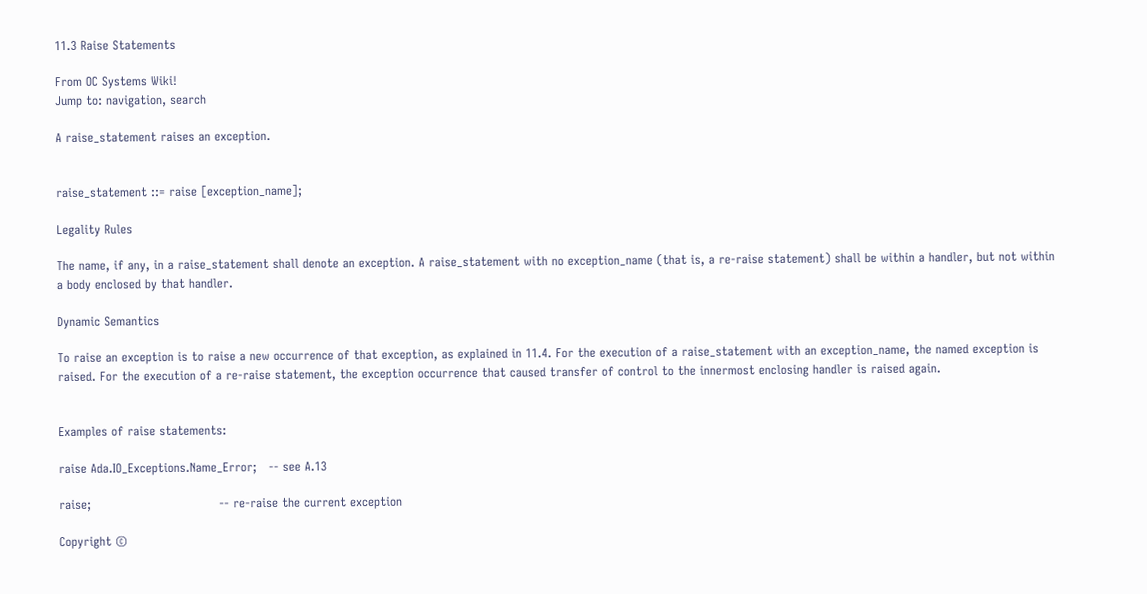11.3 Raise Statements

From OC Systems Wiki!
Jump to: navigation, search

A raise_statement raises an exception.


raise_statement ::= raise [exception_name];

Legality Rules

The name, if any, in a raise_statement shall denote an exception. A raise_statement with no exception_name (that is, a re-raise statement) shall be within a handler, but not within a body enclosed by that handler.

Dynamic Semantics

To raise an exception is to raise a new occurrence of that exception, as explained in 11.4. For the execution of a raise_statement with an exception_name, the named exception is raised. For the execution of a re-raise statement, the exception occurrence that caused transfer of control to the innermost enclosing handler is raised again.


Examples of raise statements:

raise Ada.IO_Exceptions.Name_Error;   -- see A.13

raise;                                -- re-raise the current exception

Copyright ©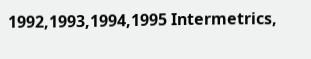1992,1993,1994,1995 Intermetrics,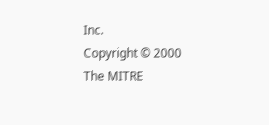Inc.
Copyright © 2000 The MITRE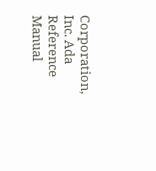Corporation, Inc. Ada Reference Manual